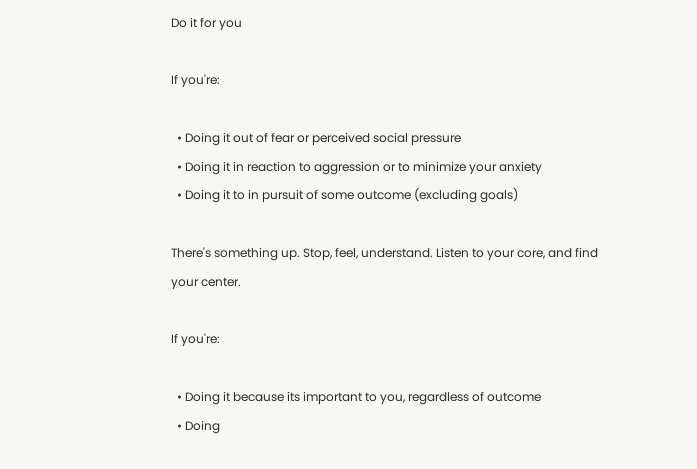Do it for you

If you're:

  • Doing it out of fear or perceived social pressure
  • Doing it in reaction to aggression or to minimize your anxiety
  • Doing it to in pursuit of some outcome (excluding goals)

There's something up. Stop, feel, understand. Listen to your core, and find your center.

If you're:

  • Doing it because its important to you, regardless of outcome
  • Doing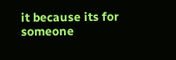it because its for someone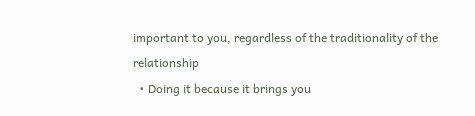important to you, regardless of the traditionality of the relationship
  • Doing it because it brings you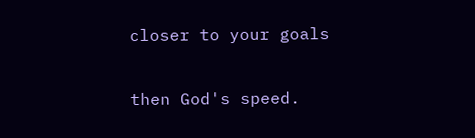closer to your goals

then God's speed.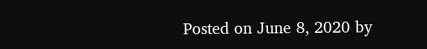Posted on June 8, 2020 by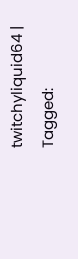twitchyliquid64 | Tagged: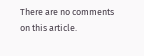There are no comments on this article.